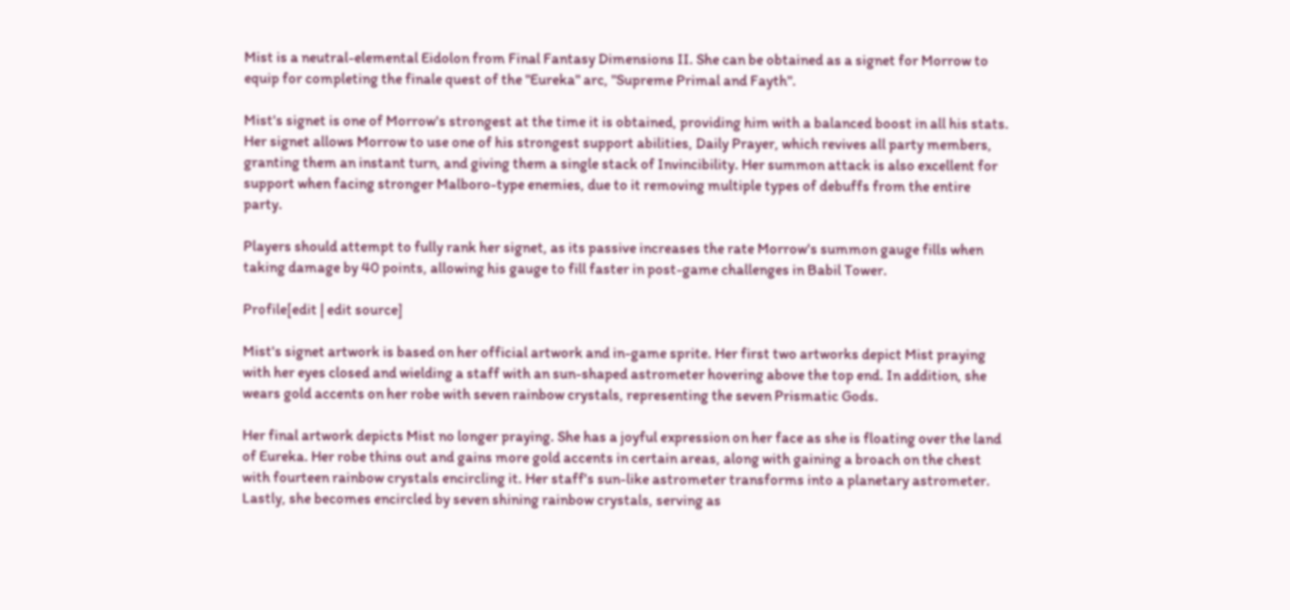Mist is a neutral-elemental Eidolon from Final Fantasy Dimensions II. She can be obtained as a signet for Morrow to equip for completing the finale quest of the "Eureka" arc, "Supreme Primal and Fayth".

Mist's signet is one of Morrow's strongest at the time it is obtained, providing him with a balanced boost in all his stats. Her signet allows Morrow to use one of his strongest support abilities, Daily Prayer, which revives all party members, granting them an instant turn, and giving them a single stack of Invincibility. Her summon attack is also excellent for support when facing stronger Malboro-type enemies, due to it removing multiple types of debuffs from the entire party.

Players should attempt to fully rank her signet, as its passive increases the rate Morrow's summon gauge fills when taking damage by 40 points, allowing his gauge to fill faster in post-game challenges in Babil Tower.

Profile[edit | edit source]

Mist's signet artwork is based on her official artwork and in-game sprite. Her first two artworks depict Mist praying with her eyes closed and wielding a staff with an sun-shaped astrometer hovering above the top end. In addition, she wears gold accents on her robe with seven rainbow crystals, representing the seven Prismatic Gods.

Her final artwork depicts Mist no longer praying. She has a joyful expression on her face as she is floating over the land of Eureka. Her robe thins out and gains more gold accents in certain areas, along with gaining a broach on the chest with fourteen rainbow crystals encircling it. Her staff's sun-like astrometer transforms into a planetary astrometer. Lastly, she becomes encircled by seven shining rainbow crystals, serving as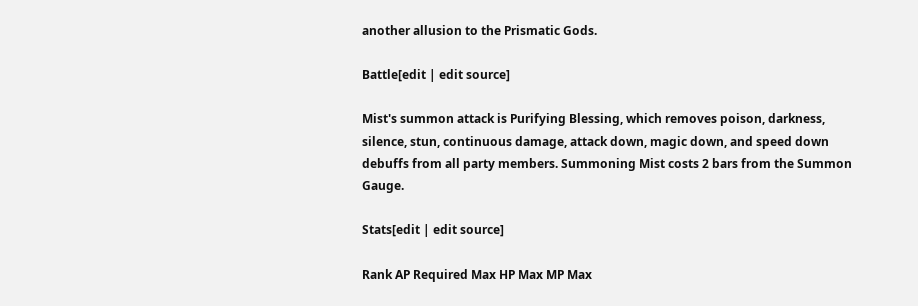another allusion to the Prismatic Gods.

Battle[edit | edit source]

Mist's summon attack is Purifying Blessing, which removes poison, darkness, silence, stun, continuous damage, attack down, magic down, and speed down debuffs from all party members. Summoning Mist costs 2 bars from the Summon Gauge.

Stats[edit | edit source]

Rank AP Required Max HP Max MP Max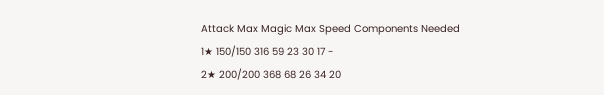Attack Max Magic Max Speed Components Needed
1★ 150/150 316 59 23 30 17 -
2★ 200/200 368 68 26 34 20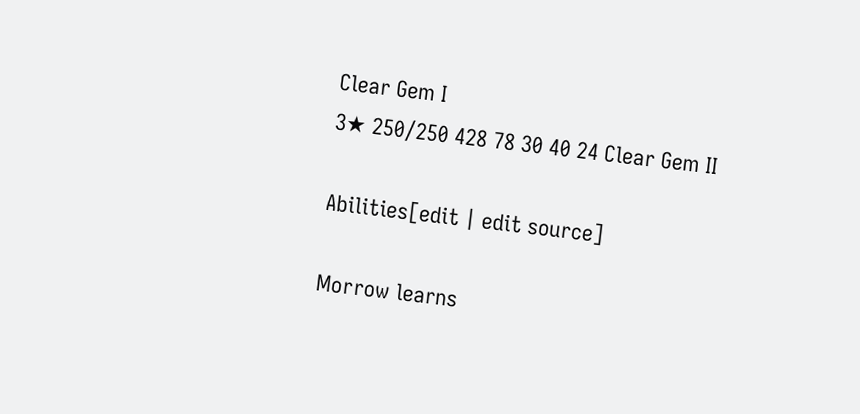Clear Gem I
3★ 250/250 428 78 30 40 24 Clear Gem II

Abilities[edit | edit source]

Morrow learns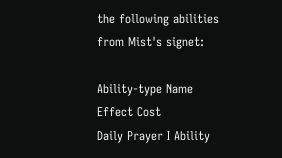the following abilities from Mist's signet:

Ability-type Name Effect Cost
Daily Prayer I Ability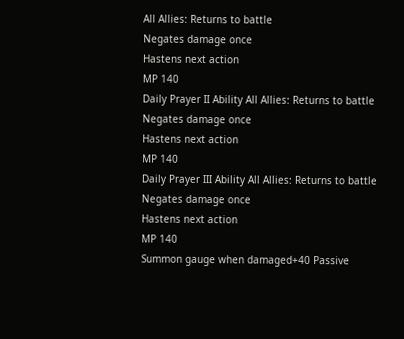All Allies: Returns to battle
Negates damage once
Hastens next action
MP 140
Daily Prayer II Ability All Allies: Returns to battle
Negates damage once
Hastens next action
MP 140
Daily Prayer III Ability All Allies: Returns to battle
Negates damage once
Hastens next action
MP 140
Summon gauge when damaged+40 Passive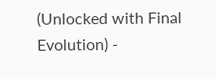(Unlocked with Final Evolution) -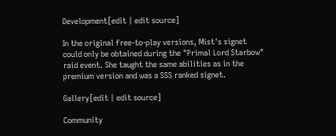Development[edit | edit source]

In the original free-to-play versions, Mist's signet could only be obtained during the "Primal Lord Starbow" raid event. She taught the same abilities as in the premium version and was a SSS ranked signet.

Gallery[edit | edit source]

Community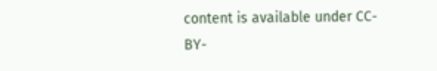content is available under CC-BY-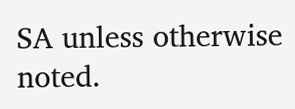SA unless otherwise noted.